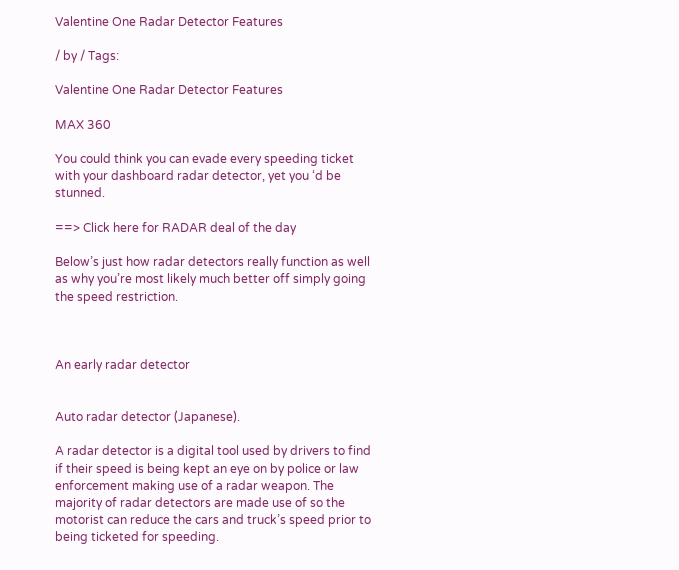Valentine One Radar Detector Features

/ by / Tags:

Valentine One Radar Detector Features

MAX 360

You could think you can evade every speeding ticket with your dashboard radar detector, yet you ‘d be stunned.

==> Click here for RADAR deal of the day

Below’s just how radar detectors really function as well as why you’re most likely much better off simply going the speed restriction.



An early radar detector


Auto radar detector (Japanese).

A radar detector is a digital tool used by drivers to find if their speed is being kept an eye on by police or law enforcement making use of a radar weapon. The majority of radar detectors are made use of so the motorist can reduce the cars and truck’s speed prior to being ticketed for speeding.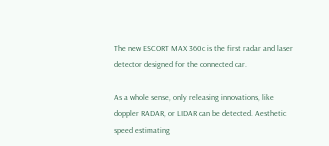The new ESCORT MAX 360c is the first radar and laser detector designed for the connected car.

As a whole sense, only releasing innovations, like doppler RADAR, or LIDAR can be detected. Aesthetic speed estimating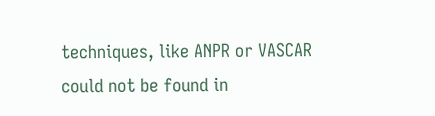techniques, like ANPR or VASCAR could not be found in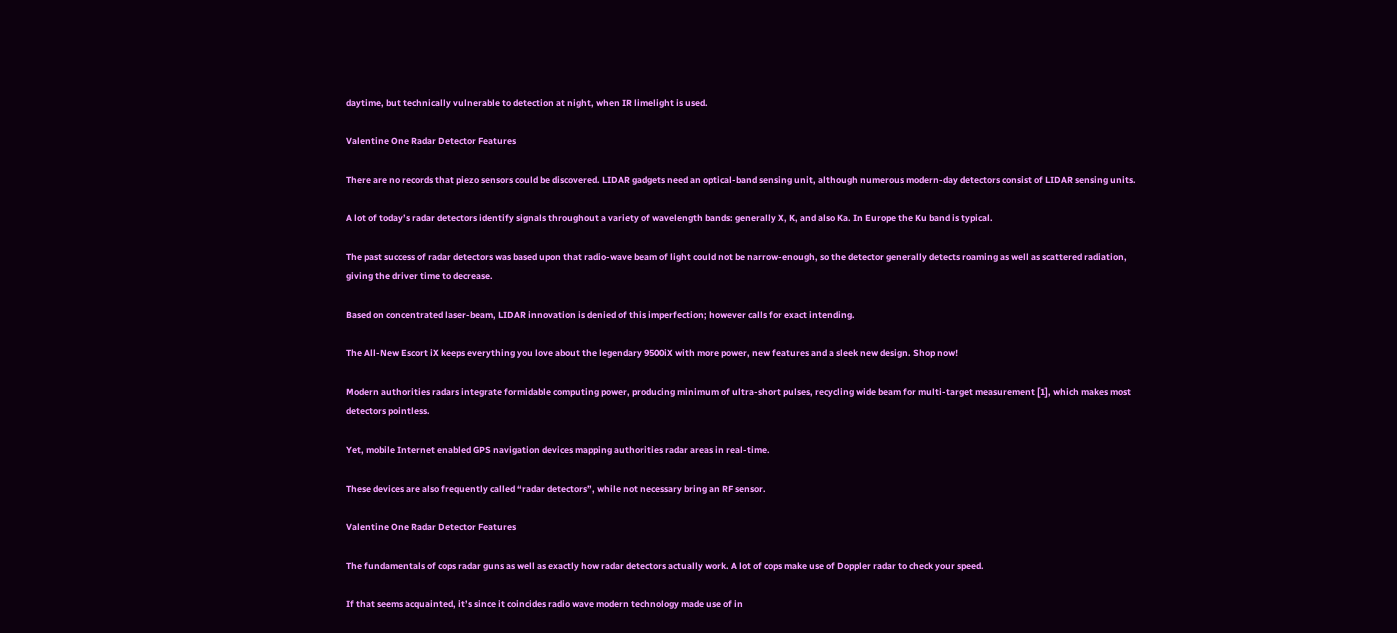daytime, but technically vulnerable to detection at night, when IR limelight is used.

Valentine One Radar Detector Features

There are no records that piezo sensors could be discovered. LIDAR gadgets need an optical-band sensing unit, although numerous modern-day detectors consist of LIDAR sensing units.

A lot of today’s radar detectors identify signals throughout a variety of wavelength bands: generally X, K, and also Ka. In Europe the Ku band is typical.

The past success of radar detectors was based upon that radio-wave beam of light could not be narrow-enough, so the detector generally detects roaming as well as scattered radiation, giving the driver time to decrease.

Based on concentrated laser-beam, LIDAR innovation is denied of this imperfection; however calls for exact intending.

The All-New Escort iX keeps everything you love about the legendary 9500iX with more power, new features and a sleek new design. Shop now!

Modern authorities radars integrate formidable computing power, producing minimum of ultra-short pulses, recycling wide beam for multi-target measurement [1], which makes most detectors pointless.

Yet, mobile Internet enabled GPS navigation devices mapping authorities radar areas in real-time.

These devices are also frequently called “radar detectors”, while not necessary bring an RF sensor.

Valentine One Radar Detector Features

The fundamentals of cops radar guns as well as exactly how radar detectors actually work. A lot of cops make use of Doppler radar to check your speed.

If that seems acquainted, it’s since it coincides radio wave modern technology made use of in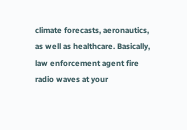climate forecasts, aeronautics, as well as healthcare. Basically, law enforcement agent fire radio waves at your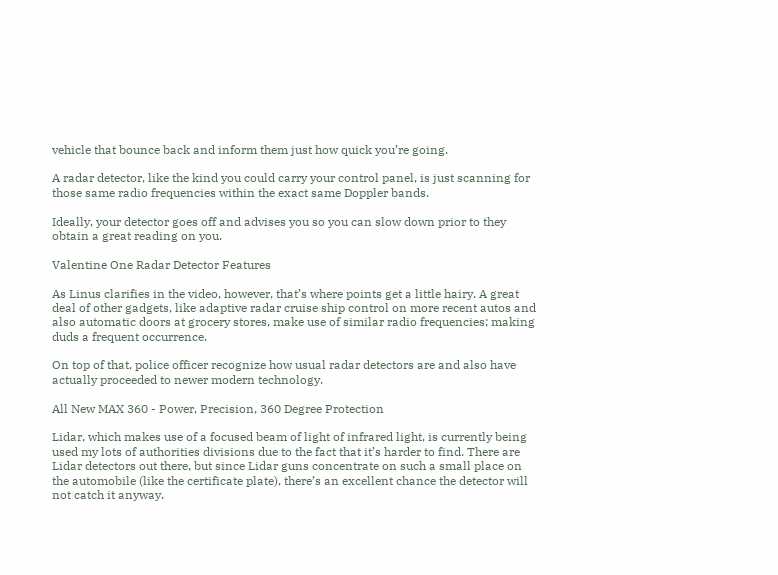vehicle that bounce back and inform them just how quick you’re going.

A radar detector, like the kind you could carry your control panel, is just scanning for those same radio frequencies within the exact same Doppler bands.

Ideally, your detector goes off and advises you so you can slow down prior to they obtain a great reading on you.

Valentine One Radar Detector Features

As Linus clarifies in the video, however, that’s where points get a little hairy. A great deal of other gadgets, like adaptive radar cruise ship control on more recent autos and also automatic doors at grocery stores, make use of similar radio frequencies; making duds a frequent occurrence.

On top of that, police officer recognize how usual radar detectors are and also have actually proceeded to newer modern technology.

All New MAX 360 - Power, Precision, 360 Degree Protection

Lidar, which makes use of a focused beam of light of infrared light, is currently being used my lots of authorities divisions due to the fact that it’s harder to find. There are Lidar detectors out there, but since Lidar guns concentrate on such a small place on the automobile (like the certificate plate), there’s an excellent chance the detector will not catch it anyway.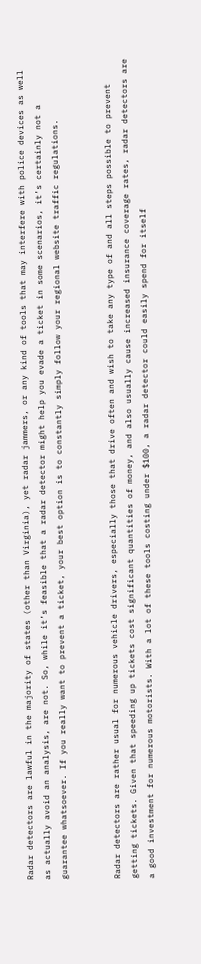Radar detectors are lawful in the majority of states (other than Virginia), yet radar jammers, or any kind of tools that may interfere with police devices as well as actually avoid an analysis, are not. So, while it’s feasible that a radar detector might help you evade a ticket in some scenarios, it’s certainly not a guarantee whatsoever. If you really want to prevent a ticket, your best option is to constantly simply follow your regional website traffic regulations.


Radar detectors are rather usual for numerous vehicle drivers, especially those that drive often and wish to take any type of and all steps possible to prevent getting tickets. Given that speeding up tickets cost significant quantities of money, and also usually cause increased insurance coverage rates, radar detectors are a good investment for numerous motorists. With a lot of these tools costing under $100, a radar detector could easily spend for itself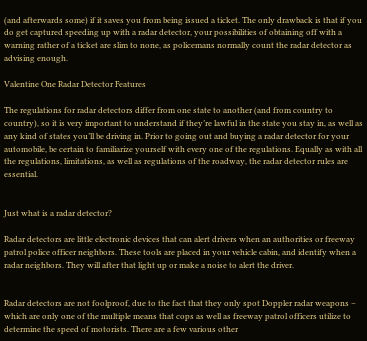(and afterwards some) if it saves you from being issued a ticket. The only drawback is that if you do get captured speeding up with a radar detector, your possibilities of obtaining off with a warning rather of a ticket are slim to none, as policemans normally count the radar detector as advising enough.

Valentine One Radar Detector Features

The regulations for radar detectors differ from one state to another (and from country to country), so it is very important to understand if they’re lawful in the state you stay in, as well as any kind of states you’ll be driving in. Prior to going out and buying a radar detector for your automobile, be certain to familiarize yourself with every one of the regulations. Equally as with all the regulations, limitations, as well as regulations of the roadway, the radar detector rules are essential.


Just what is a radar detector?

Radar detectors are little electronic devices that can alert drivers when an authorities or freeway patrol police officer neighbors. These tools are placed in your vehicle cabin, and identify when a radar neighbors. They will after that light up or make a noise to alert the driver.


Radar detectors are not foolproof, due to the fact that they only spot Doppler radar weapons – which are only one of the multiple means that cops as well as freeway patrol officers utilize to determine the speed of motorists. There are a few various other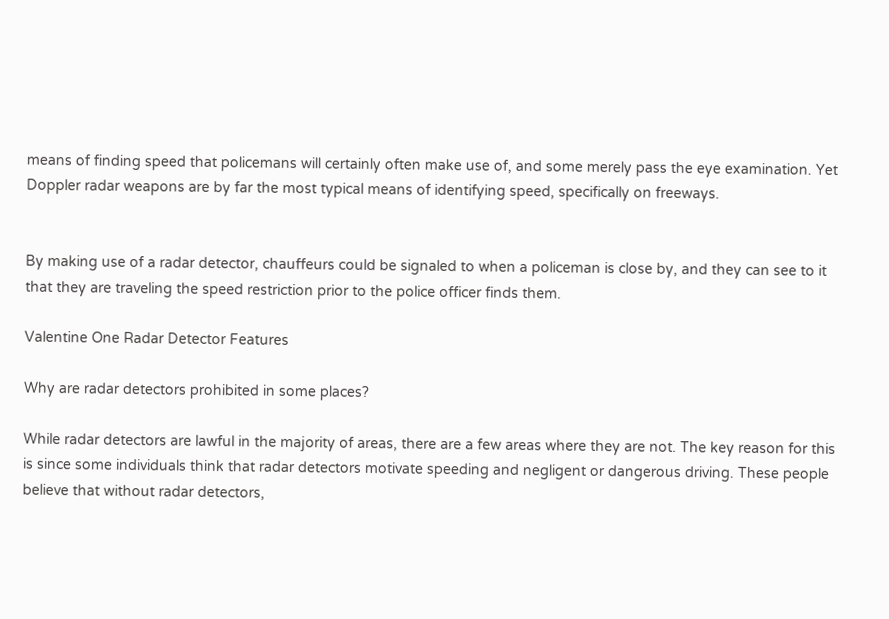means of finding speed that policemans will certainly often make use of, and some merely pass the eye examination. Yet Doppler radar weapons are by far the most typical means of identifying speed, specifically on freeways.


By making use of a radar detector, chauffeurs could be signaled to when a policeman is close by, and they can see to it that they are traveling the speed restriction prior to the police officer finds them.

Valentine One Radar Detector Features

Why are radar detectors prohibited in some places?

While radar detectors are lawful in the majority of areas, there are a few areas where they are not. The key reason for this is since some individuals think that radar detectors motivate speeding and negligent or dangerous driving. These people believe that without radar detectors,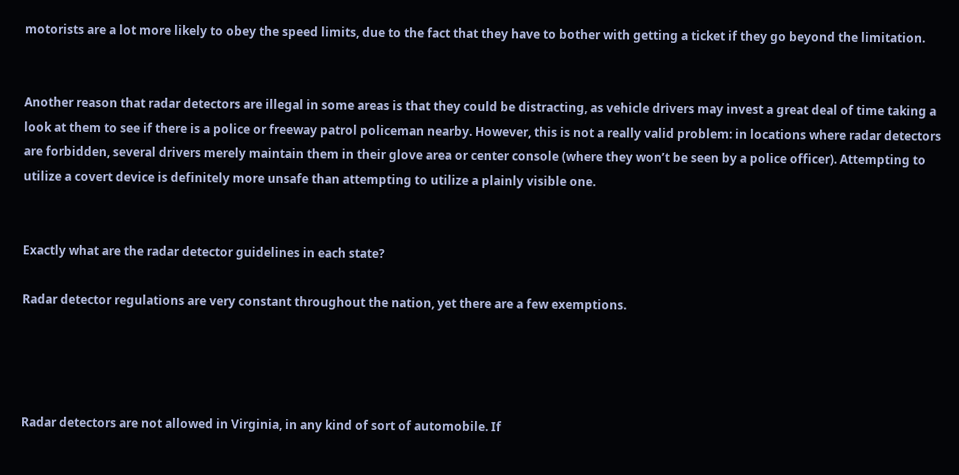motorists are a lot more likely to obey the speed limits, due to the fact that they have to bother with getting a ticket if they go beyond the limitation.


Another reason that radar detectors are illegal in some areas is that they could be distracting, as vehicle drivers may invest a great deal of time taking a look at them to see if there is a police or freeway patrol policeman nearby. However, this is not a really valid problem: in locations where radar detectors are forbidden, several drivers merely maintain them in their glove area or center console (where they won’t be seen by a police officer). Attempting to utilize a covert device is definitely more unsafe than attempting to utilize a plainly visible one.


Exactly what are the radar detector guidelines in each state?

Radar detector regulations are very constant throughout the nation, yet there are a few exemptions.




Radar detectors are not allowed in Virginia, in any kind of sort of automobile. If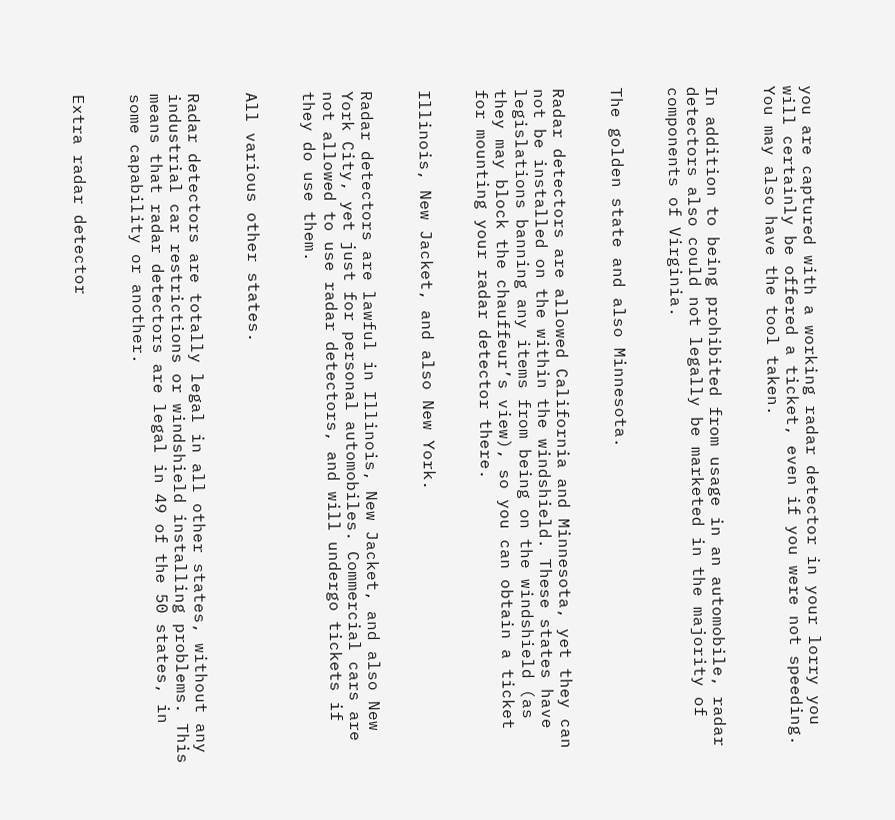you are captured with a working radar detector in your lorry you will certainly be offered a ticket, even if you were not speeding. You may also have the tool taken.


In addition to being prohibited from usage in an automobile, radar detectors also could not legally be marketed in the majority of components of Virginia.


The golden state and also Minnesota.


Radar detectors are allowed California and Minnesota, yet they can not be installed on the within the windshield. These states have legislations banning any items from being on the windshield (as they may block the chauffeur’s view), so you can obtain a ticket for mounting your radar detector there.


Illinois, New Jacket, and also New York.


Radar detectors are lawful in Illinois, New Jacket, and also New York City, yet just for personal automobiles. Commercial cars are not allowed to use radar detectors, and will undergo tickets if they do use them.


All various other states.


Radar detectors are totally legal in all other states, without any industrial car restrictions or windshield installing problems. This means that radar detectors are legal in 49 of the 50 states, in some capability or another.


Extra radar detector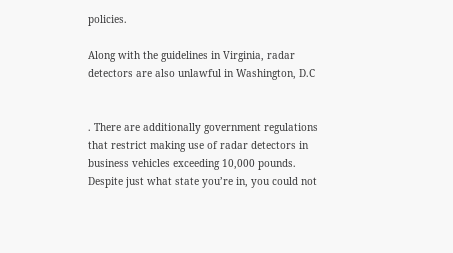policies.

Along with the guidelines in Virginia, radar detectors are also unlawful in Washington, D.C


. There are additionally government regulations that restrict making use of radar detectors in business vehicles exceeding 10,000 pounds. Despite just what state you’re in, you could not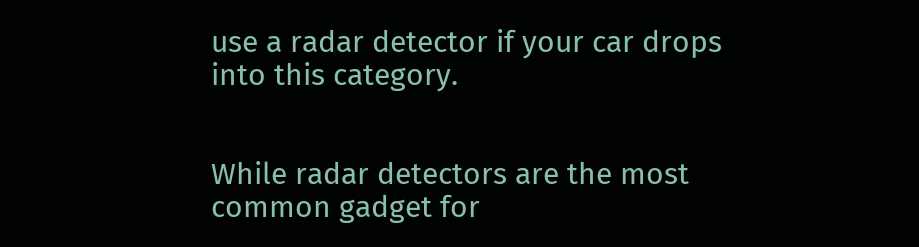use a radar detector if your car drops into this category.


While radar detectors are the most common gadget for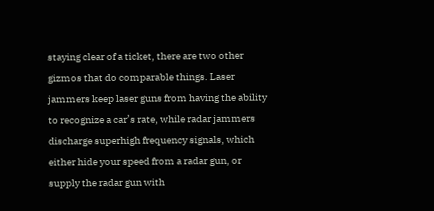staying clear of a ticket, there are two other gizmos that do comparable things. Laser jammers keep laser guns from having the ability to recognize a car’s rate, while radar jammers discharge superhigh frequency signals, which either hide your speed from a radar gun, or supply the radar gun with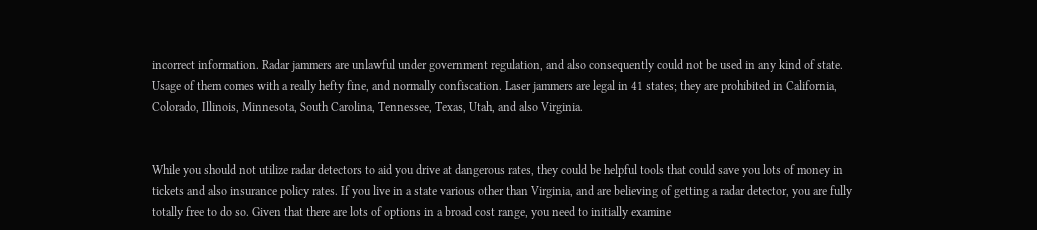incorrect information. Radar jammers are unlawful under government regulation, and also consequently could not be used in any kind of state. Usage of them comes with a really hefty fine, and normally confiscation. Laser jammers are legal in 41 states; they are prohibited in California, Colorado, Illinois, Minnesota, South Carolina, Tennessee, Texas, Utah, and also Virginia.


While you should not utilize radar detectors to aid you drive at dangerous rates, they could be helpful tools that could save you lots of money in tickets and also insurance policy rates. If you live in a state various other than Virginia, and are believing of getting a radar detector, you are fully totally free to do so. Given that there are lots of options in a broad cost range, you need to initially examine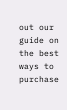out our guide on the best ways to purchase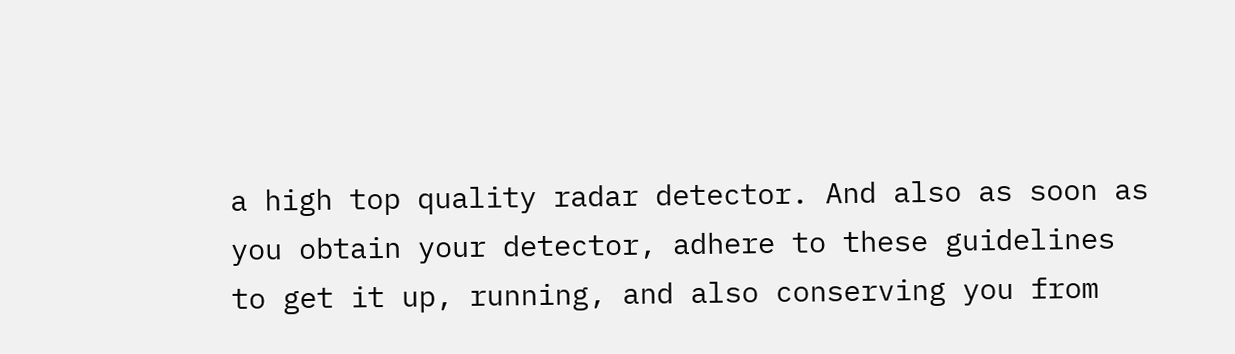a high top quality radar detector. And also as soon as you obtain your detector, adhere to these guidelines to get it up, running, and also conserving you from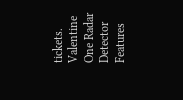tickets. Valentine One Radar Detector Features